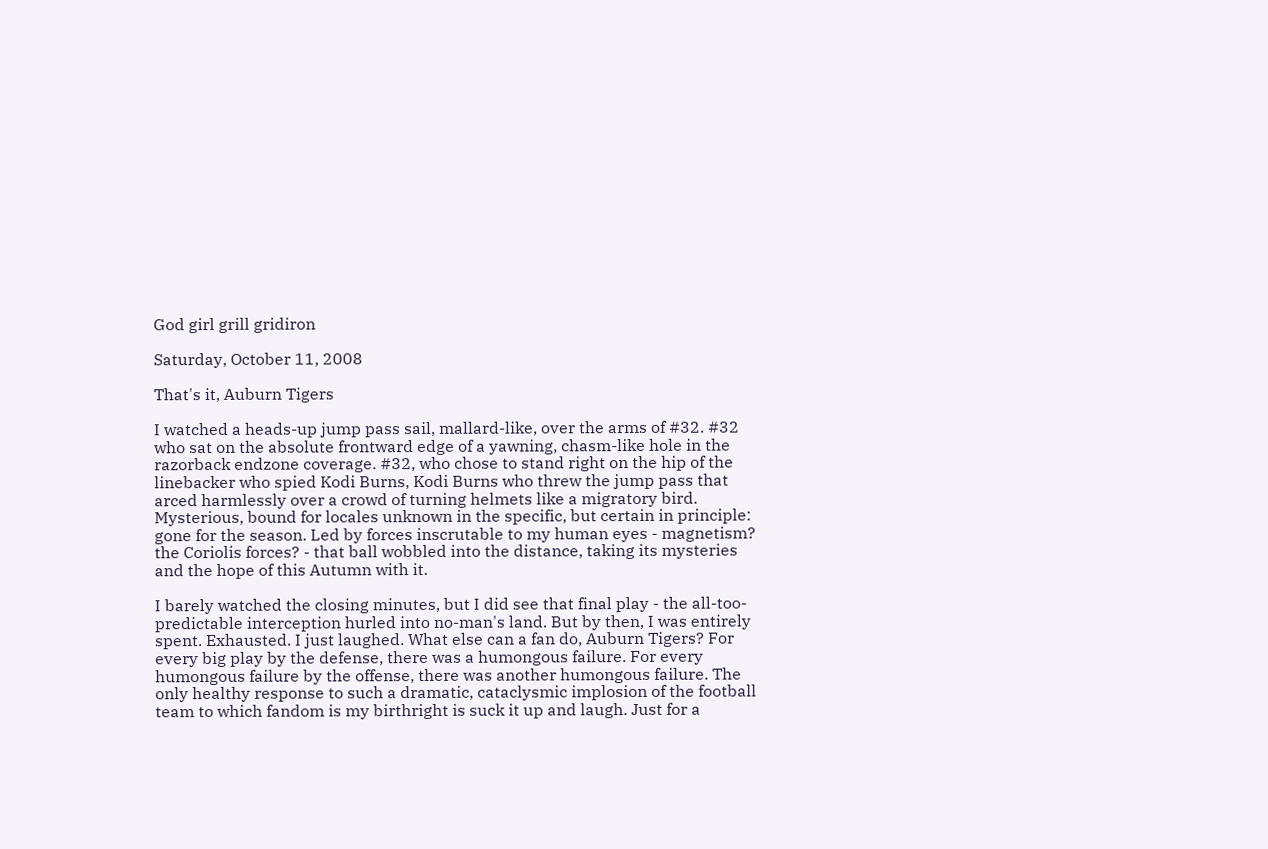God girl grill gridiron

Saturday, October 11, 2008

That's it, Auburn Tigers

I watched a heads-up jump pass sail, mallard-like, over the arms of #32. #32 who sat on the absolute frontward edge of a yawning, chasm-like hole in the razorback endzone coverage. #32, who chose to stand right on the hip of the linebacker who spied Kodi Burns, Kodi Burns who threw the jump pass that arced harmlessly over a crowd of turning helmets like a migratory bird. Mysterious, bound for locales unknown in the specific, but certain in principle: gone for the season. Led by forces inscrutable to my human eyes - magnetism? the Coriolis forces? - that ball wobbled into the distance, taking its mysteries and the hope of this Autumn with it.

I barely watched the closing minutes, but I did see that final play - the all-too-predictable interception hurled into no-man's land. But by then, I was entirely spent. Exhausted. I just laughed. What else can a fan do, Auburn Tigers? For every big play by the defense, there was a humongous failure. For every humongous failure by the offense, there was another humongous failure. The only healthy response to such a dramatic, cataclysmic implosion of the football team to which fandom is my birthright is suck it up and laugh. Just for a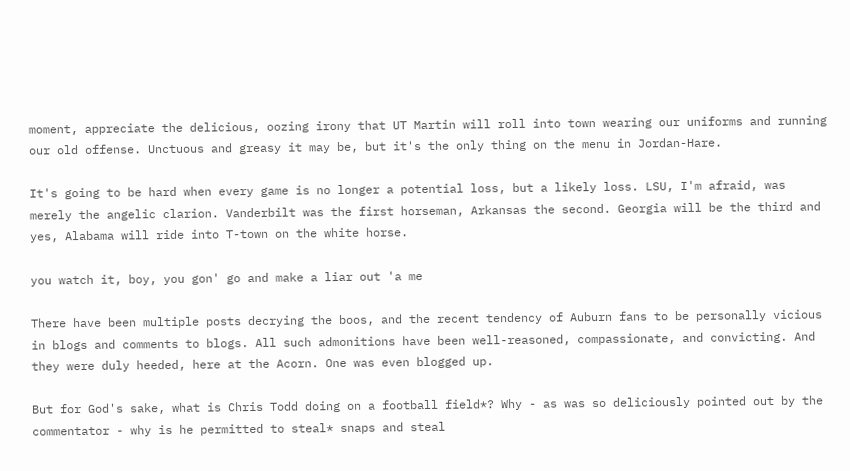moment, appreciate the delicious, oozing irony that UT Martin will roll into town wearing our uniforms and running our old offense. Unctuous and greasy it may be, but it's the only thing on the menu in Jordan-Hare.

It's going to be hard when every game is no longer a potential loss, but a likely loss. LSU, I'm afraid, was merely the angelic clarion. Vanderbilt was the first horseman, Arkansas the second. Georgia will be the third and yes, Alabama will ride into T-town on the white horse.

you watch it, boy, you gon' go and make a liar out 'a me

There have been multiple posts decrying the boos, and the recent tendency of Auburn fans to be personally vicious in blogs and comments to blogs. All such admonitions have been well-reasoned, compassionate, and convicting. And they were duly heeded, here at the Acorn. One was even blogged up.

But for God's sake, what is Chris Todd doing on a football field*? Why - as was so deliciously pointed out by the commentator - why is he permitted to steal* snaps and steal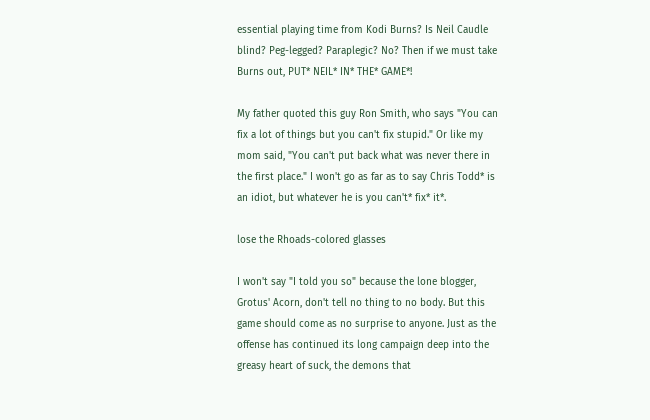essential playing time from Kodi Burns? Is Neil Caudle blind? Peg-legged? Paraplegic? No? Then if we must take Burns out, PUT* NEIL* IN* THE* GAME*!

My father quoted this guy Ron Smith, who says "You can fix a lot of things but you can't fix stupid." Or like my mom said, "You can't put back what was never there in the first place." I won't go as far as to say Chris Todd* is an idiot, but whatever he is you can't* fix* it*.

lose the Rhoads-colored glasses

I won't say "I told you so" because the lone blogger, Grotus' Acorn, don't tell no thing to no body. But this game should come as no surprise to anyone. Just as the offense has continued its long campaign deep into the greasy heart of suck, the demons that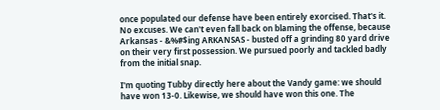once populated our defense have been entirely exorcised. That's it. No excuses. We can't even fall back on blaming the offense, because Arkansas - &%#$ing ARKANSAS - busted off a grinding 80 yard drive on their very first possession. We pursued poorly and tackled badly from the initial snap.

I'm quoting Tubby directly here about the Vandy game: we should have won 13-0. Likewise, we should have won this one. The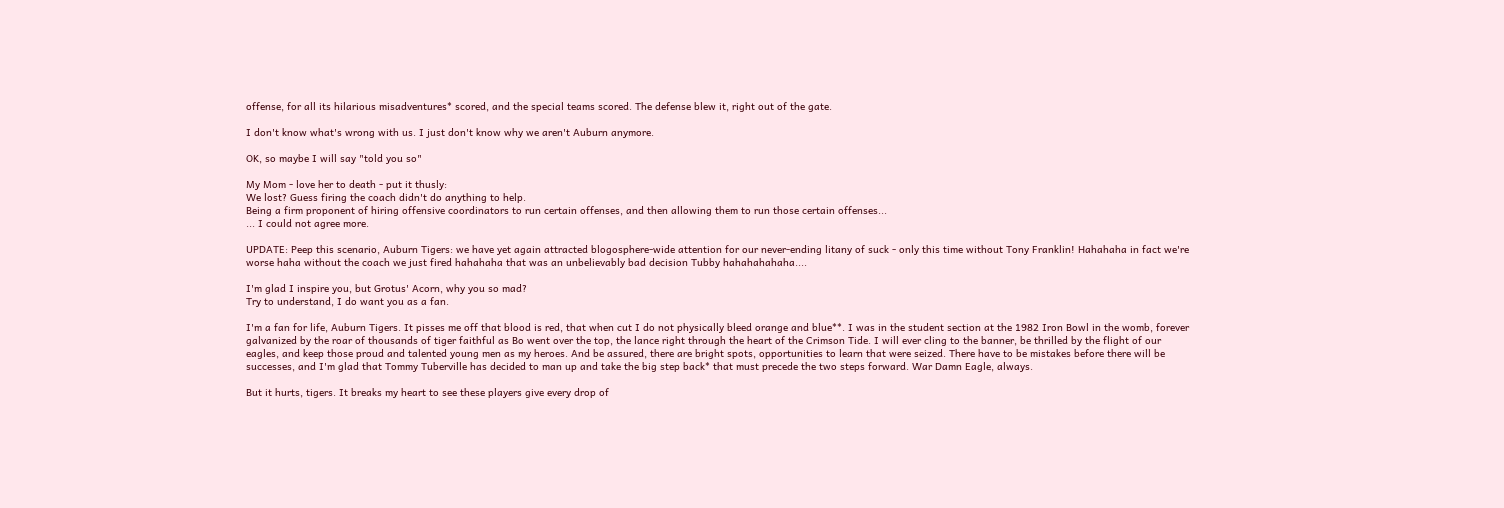offense, for all its hilarious misadventures* scored, and the special teams scored. The defense blew it, right out of the gate.

I don't know what's wrong with us. I just don't know why we aren't Auburn anymore.

OK, so maybe I will say "told you so"

My Mom - love her to death - put it thusly:
We lost? Guess firing the coach didn't do anything to help.
Being a firm proponent of hiring offensive coordinators to run certain offenses, and then allowing them to run those certain offenses...
... I could not agree more.

UPDATE: Peep this scenario, Auburn Tigers: we have yet again attracted blogosphere-wide attention for our never-ending litany of suck - only this time without Tony Franklin! Hahahaha in fact we're worse haha without the coach we just fired hahahaha that was an unbelievably bad decision Tubby hahahahahaha....

I'm glad I inspire you, but Grotus' Acorn, why you so mad?
Try to understand, I do want you as a fan.

I'm a fan for life, Auburn Tigers. It pisses me off that blood is red, that when cut I do not physically bleed orange and blue**. I was in the student section at the 1982 Iron Bowl in the womb, forever galvanized by the roar of thousands of tiger faithful as Bo went over the top, the lance right through the heart of the Crimson Tide. I will ever cling to the banner, be thrilled by the flight of our eagles, and keep those proud and talented young men as my heroes. And be assured, there are bright spots, opportunities to learn that were seized. There have to be mistakes before there will be successes, and I'm glad that Tommy Tuberville has decided to man up and take the big step back* that must precede the two steps forward. War Damn Eagle, always.

But it hurts, tigers. It breaks my heart to see these players give every drop of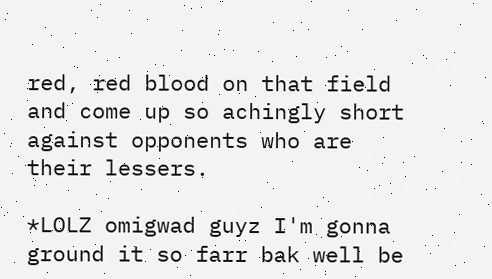red, red blood on that field and come up so achingly short against opponents who are their lessers.

*LOLZ omigwad guyz I'm gonna ground it so farr bak well be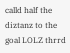calld half the diztanz to the goal LOLZ thrrd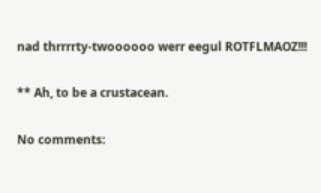nad thrrrrty-twoooooo werr eegul ROTFLMAOZ!!!

** Ah, to be a crustacean.

No comments: